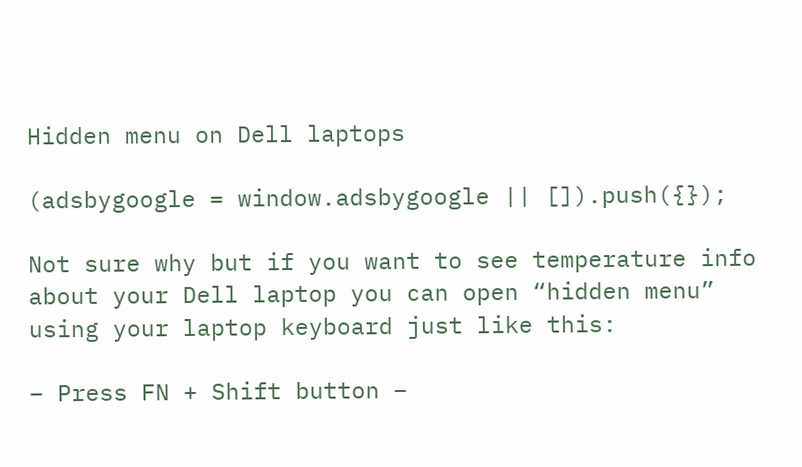Hidden menu on Dell laptops

(adsbygoogle = window.adsbygoogle || []).push({});

Not sure why but if you want to see temperature info about your Dell laptop you can open “hidden menu” using your laptop keyboard just like this:

– Press FN + Shift button –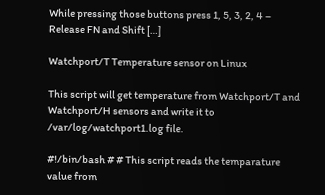While pressing those buttons press 1, 5, 3, 2, 4 – Release FN and Shift […]

Watchport/T Temperature sensor on Linux

This script will get temperature from Watchport/T and Watchport/H sensors and write it to /var/log/watchport1.log file.

#!/bin/bash # # This script reads the temparature value from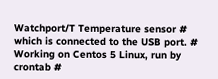Watchport/T Temperature sensor # which is connected to the USB port. # Working on Centos 5 Linux, run by crontab #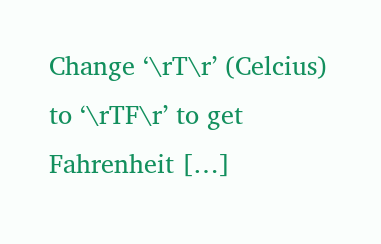Change ‘\rT\r’ (Celcius) to ‘\rTF\r’ to get Fahrenheit […]